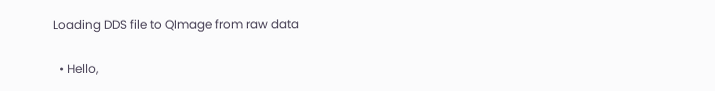Loading DDS file to QImage from raw data

  • Hello,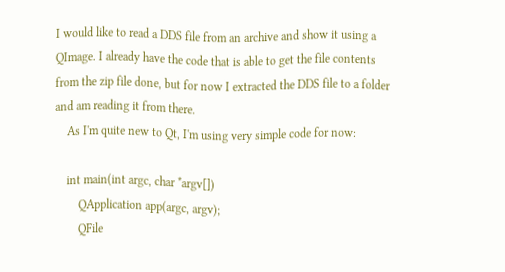I would like to read a DDS file from an archive and show it using a QImage. I already have the code that is able to get the file contents from the zip file done, but for now I extracted the DDS file to a folder and am reading it from there.
    As I'm quite new to Qt, I'm using very simple code for now:

    int main(int argc, char *argv[])
        QApplication app(argc, argv);
        QFile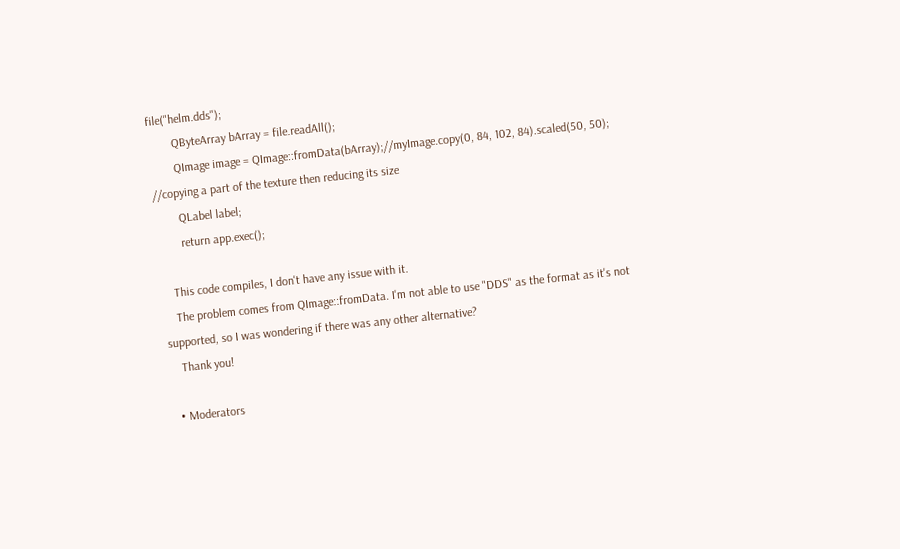file("helm.dds");
        QByteArray bArray = file.readAll();
        QImage image = QImage::fromData(bArray);//myImage.copy(0, 84, 102, 84).scaled(50, 50); //copying a part of the texture then reducing its size
        QLabel label;
        return app.exec();

    This code compiles, I don't have any issue with it.
    The problem comes from QImage::fromData. I'm not able to use "DDS" as the format as it's not supported, so I was wondering if there was any other alternative?
    Thank you!

  • Moderators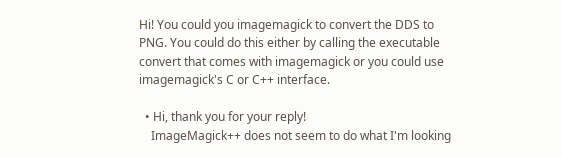Hi! You could you imagemagick to convert the DDS to PNG. You could do this either by calling the executable convert that comes with imagemagick or you could use imagemagick's C or C++ interface.

  • Hi, thank you for your reply!
    ImageMagick++ does not seem to do what I'm looking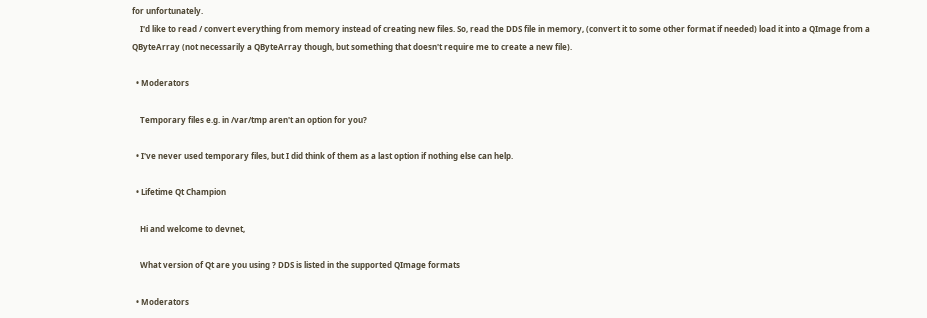for unfortunately.
    I'd like to read / convert everything from memory instead of creating new files. So, read the DDS file in memory, (convert it to some other format if needed) load it into a QImage from a QByteArray (not necessarily a QByteArray though, but something that doesn't require me to create a new file).

  • Moderators

    Temporary files e.g. in /var/tmp aren't an option for you?

  • I've never used temporary files, but I did think of them as a last option if nothing else can help.

  • Lifetime Qt Champion

    Hi and welcome to devnet,

    What version of Qt are you using ? DDS is listed in the supported QImage formats

  • Moderators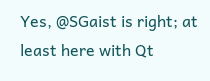Yes, @SGaist is right; at least here with Qt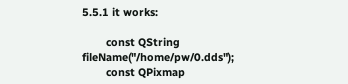5.5.1 it works:

        const QString fileName("/home/pw/0.dds");
        const QPixmap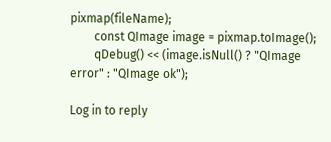pixmap(fileName);
        const QImage image = pixmap.toImage();
        qDebug() << (image.isNull() ? "QImage error" : "QImage ok");

Log in to reply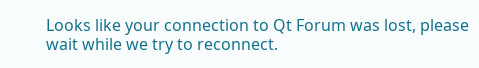Looks like your connection to Qt Forum was lost, please wait while we try to reconnect.